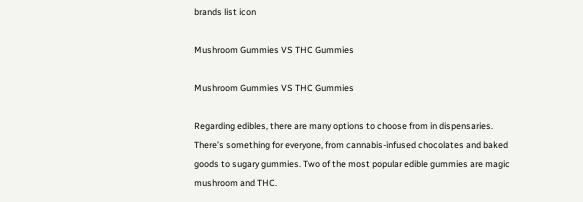brands list icon

Mushroom Gummies VS THC Gummies

Mushroom Gummies VS THC Gummies

Regarding edibles, there are many options to choose from in dispensaries. There’s something for everyone, from cannabis-infused chocolates and baked goods to sugary gummies. Two of the most popular edible gummies are magic mushroom and THC.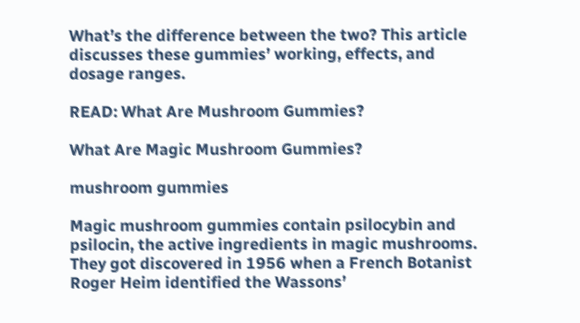What’s the difference between the two? This article discusses these gummies’ working, effects, and dosage ranges.

READ: What Are Mushroom Gummies?

What Are Magic Mushroom Gummies?

mushroom gummies

Magic mushroom gummies contain psilocybin and psilocin, the active ingredients in magic mushrooms. They got discovered in 1956 when a French Botanist Roger Heim identified the Wassons’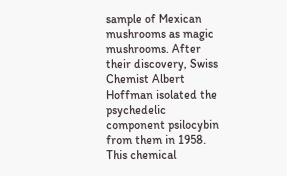sample of Mexican mushrooms as magic mushrooms. After their discovery, Swiss Chemist Albert Hoffman isolated the psychedelic component psilocybin from them in 1958. This chemical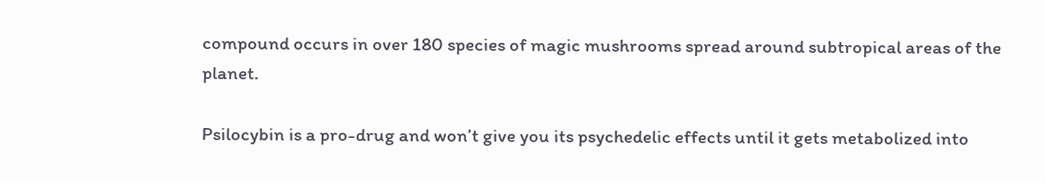compound occurs in over 180 species of magic mushrooms spread around subtropical areas of the planet.

Psilocybin is a pro-drug and won’t give you its psychedelic effects until it gets metabolized into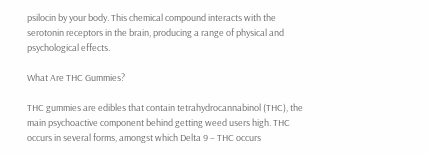psilocin by your body. This chemical compound interacts with the serotonin receptors in the brain, producing a range of physical and psychological effects.

What Are THC Gummies?

THC gummies are edibles that contain tetrahydrocannabinol (THC), the main psychoactive component behind getting weed users high. THC occurs in several forms, amongst which Delta 9 – THC occurs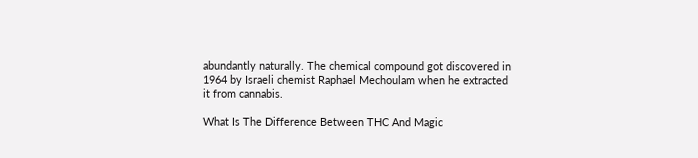abundantly naturally. The chemical compound got discovered in 1964 by Israeli chemist Raphael Mechoulam when he extracted it from cannabis.

What Is The Difference Between THC And Magic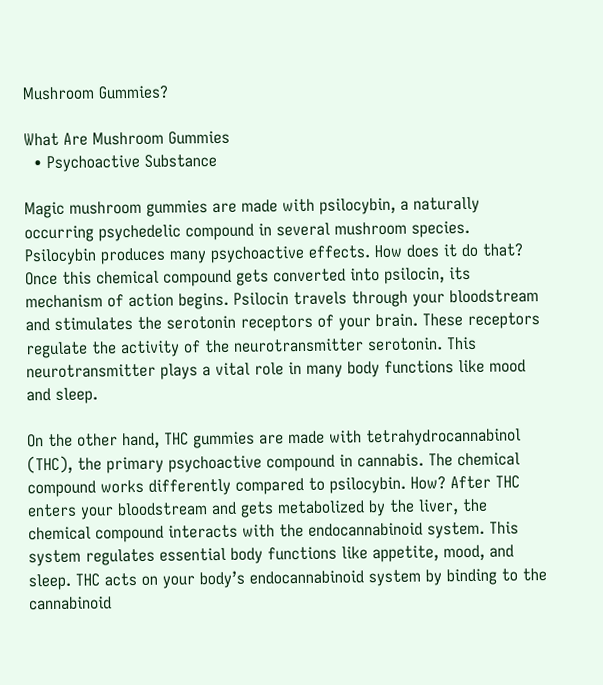Mushroom Gummies?

What Are Mushroom Gummies
  • Psychoactive Substance

Magic mushroom gummies are made with psilocybin, a naturally occurring psychedelic compound in several mushroom species. Psilocybin produces many psychoactive effects. How does it do that? Once this chemical compound gets converted into psilocin, its mechanism of action begins. Psilocin travels through your bloodstream and stimulates the serotonin receptors of your brain. These receptors regulate the activity of the neurotransmitter serotonin. This neurotransmitter plays a vital role in many body functions like mood and sleep.

On the other hand, THC gummies are made with tetrahydrocannabinol (THC), the primary psychoactive compound in cannabis. The chemical compound works differently compared to psilocybin. How? After THC enters your bloodstream and gets metabolized by the liver, the chemical compound interacts with the endocannabinoid system. This system regulates essential body functions like appetite, mood, and sleep. THC acts on your body’s endocannabinoid system by binding to the cannabinoid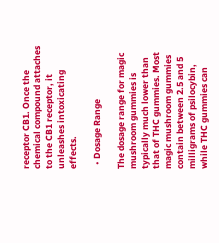receptor CB1. Once the chemical compound attaches to the CB1 receptor, it unleashes intoxicating effects.

  • Dosage Range

The dosage range for magic mushroom gummies is typically much lower than that of THC gummies. Most magic mushroom gummies contain between 2.5 and 5 milligrams of psilocybin, while THC gummies can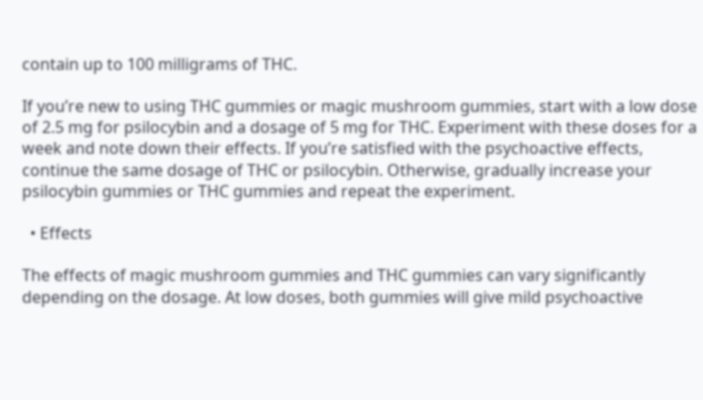contain up to 100 milligrams of THC.

If you’re new to using THC gummies or magic mushroom gummies, start with a low dose of 2.5 mg for psilocybin and a dosage of 5 mg for THC. Experiment with these doses for a week and note down their effects. If you’re satisfied with the psychoactive effects, continue the same dosage of THC or psilocybin. Otherwise, gradually increase your psilocybin gummies or THC gummies and repeat the experiment.

  • Effects

The effects of magic mushroom gummies and THC gummies can vary significantly depending on the dosage. At low doses, both gummies will give mild psychoactive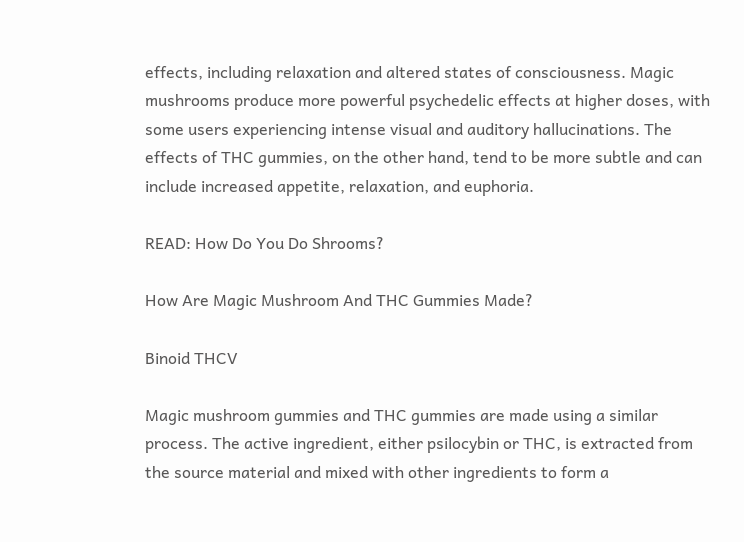effects, including relaxation and altered states of consciousness. Magic mushrooms produce more powerful psychedelic effects at higher doses, with some users experiencing intense visual and auditory hallucinations. The effects of THC gummies, on the other hand, tend to be more subtle and can include increased appetite, relaxation, and euphoria.

READ: How Do You Do Shrooms?

How Are Magic Mushroom And THC Gummies Made?

Binoid THCV

Magic mushroom gummies and THC gummies are made using a similar process. The active ingredient, either psilocybin or THC, is extracted from the source material and mixed with other ingredients to form a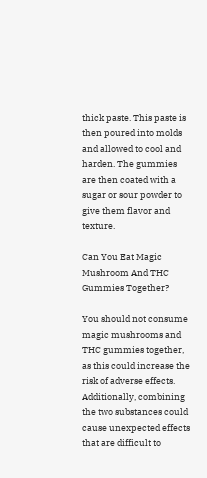thick paste. This paste is then poured into molds and allowed to cool and harden. The gummies are then coated with a sugar or sour powder to give them flavor and texture.

Can You Eat Magic Mushroom And THC Gummies Together?

You should not consume magic mushrooms and THC gummies together, as this could increase the risk of adverse effects. Additionally, combining the two substances could cause unexpected effects that are difficult to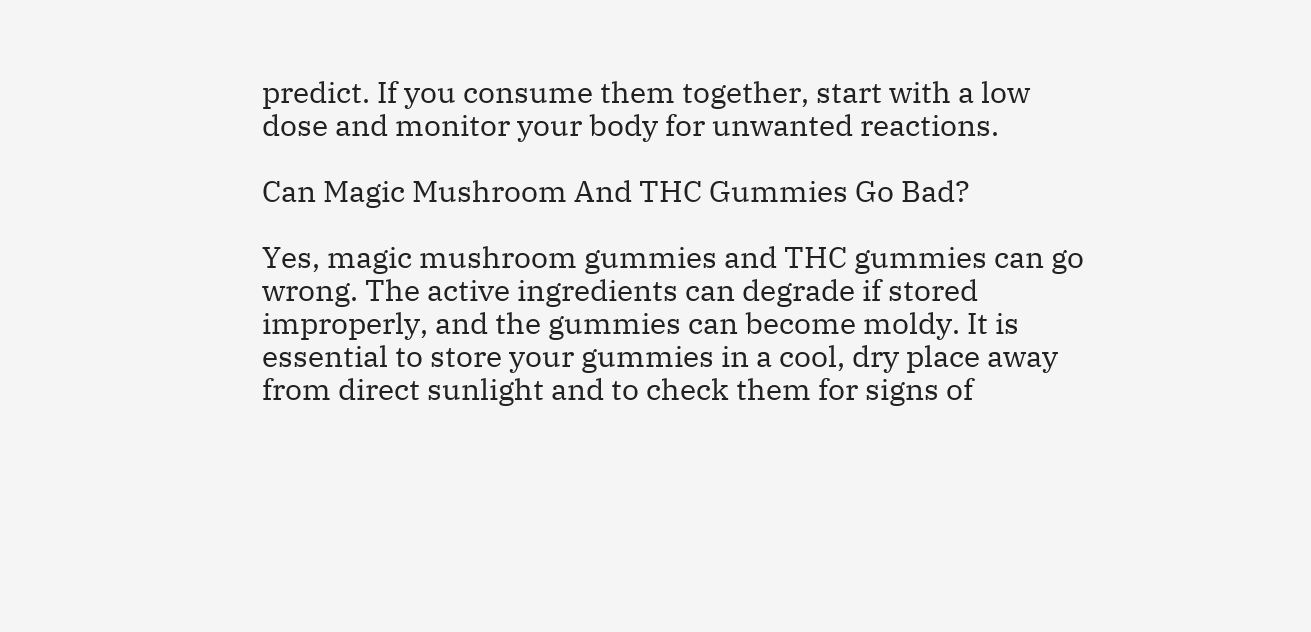predict. If you consume them together, start with a low dose and monitor your body for unwanted reactions.

Can Magic Mushroom And THC Gummies Go Bad?

Yes, magic mushroom gummies and THC gummies can go wrong. The active ingredients can degrade if stored improperly, and the gummies can become moldy. It is essential to store your gummies in a cool, dry place away from direct sunlight and to check them for signs of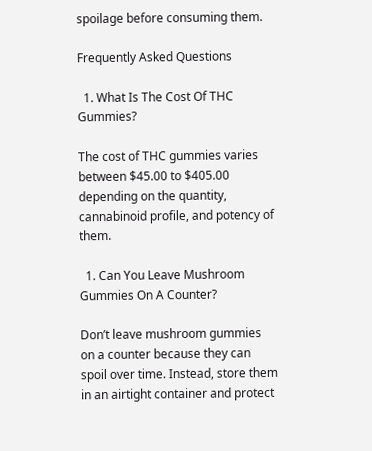spoilage before consuming them.

Frequently Asked Questions

  1. What Is The Cost Of THC Gummies?

The cost of THC gummies varies between $45.00 to $405.00 depending on the quantity, cannabinoid profile, and potency of them.

  1. Can You Leave Mushroom Gummies On A Counter?

Don’t leave mushroom gummies on a counter because they can spoil over time. Instead, store them in an airtight container and protect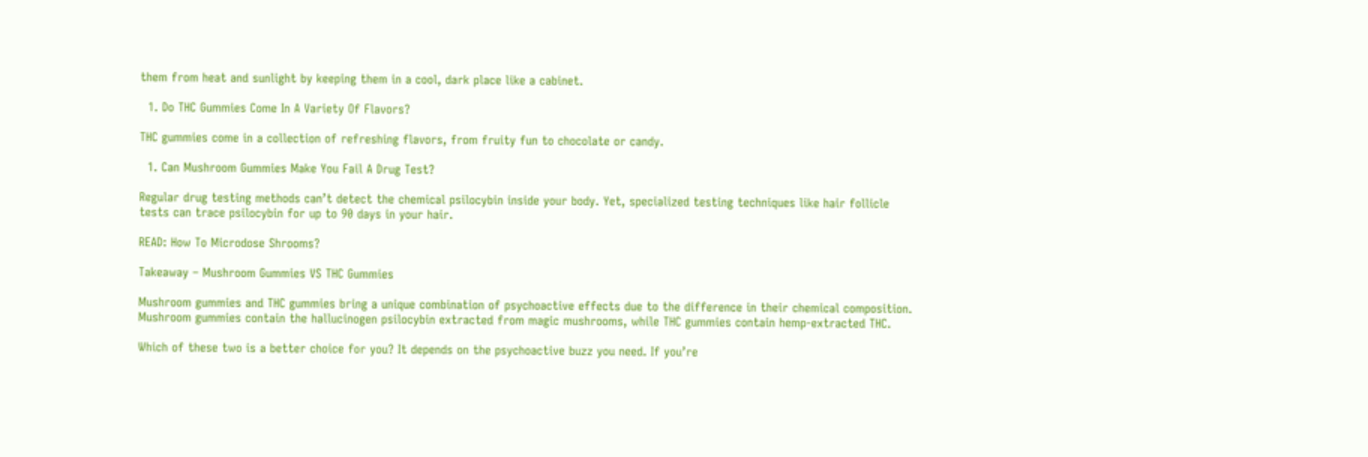them from heat and sunlight by keeping them in a cool, dark place like a cabinet.

  1. Do THC Gummies Come In A Variety Of Flavors?

THC gummies come in a collection of refreshing flavors, from fruity fun to chocolate or candy.

  1. Can Mushroom Gummies Make You Fail A Drug Test?

Regular drug testing methods can’t detect the chemical psilocybin inside your body. Yet, specialized testing techniques like hair follicle tests can trace psilocybin for up to 90 days in your hair.

READ: How To Microdose Shrooms?

Takeaway – Mushroom Gummies VS THC Gummies

Mushroom gummies and THC gummies bring a unique combination of psychoactive effects due to the difference in their chemical composition. Mushroom gummies contain the hallucinogen psilocybin extracted from magic mushrooms, while THC gummies contain hemp-extracted THC.

Which of these two is a better choice for you? It depends on the psychoactive buzz you need. If you’re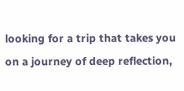looking for a trip that takes you on a journey of deep reflection,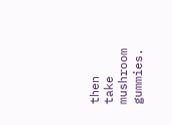then take mushroom gummies.